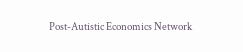Post-Autistic Economics Network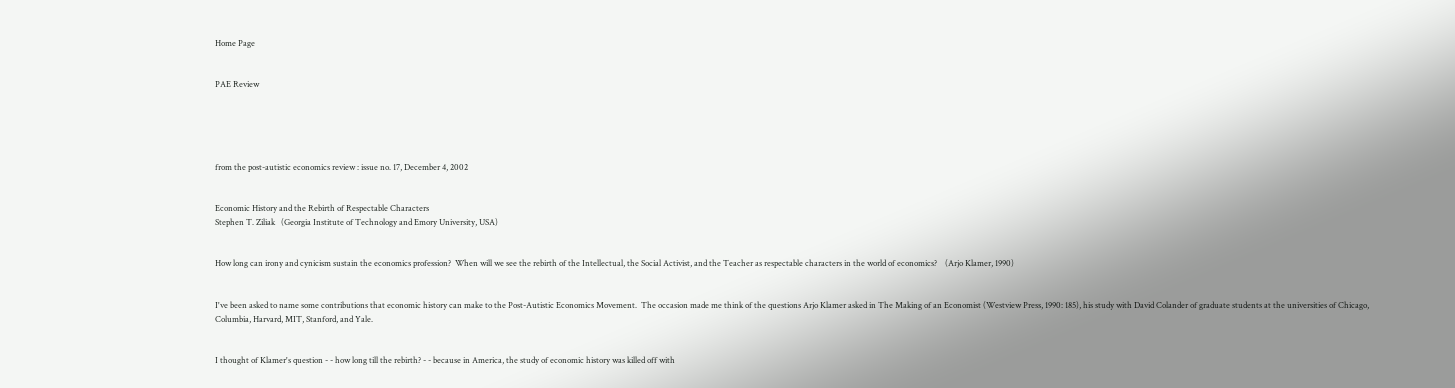Home Page


PAE Review





from the post-autistic economics review : issue no. 17, December 4, 2002


Economic History and the Rebirth of Respectable Characters
Stephen T. Ziliak   (Georgia Institute of Technology and Emory University, USA)


How long can irony and cynicism sustain the economics profession?  When will we see the rebirth of the Intellectual, the Social Activist, and the Teacher as respectable characters in the world of economics?    (Arjo Klamer, 1990)


I've been asked to name some contributions that economic history can make to the Post-Autistic Economics Movement.  The occasion made me think of the questions Arjo Klamer asked in The Making of an Economist (Westview Press, 1990: 185), his study with David Colander of graduate students at the universities of Chicago, Columbia, Harvard, MIT, Stanford, and Yale.


I thought of Klamer's question - - how long till the rebirth? - - because in America, the study of economic history was killed off with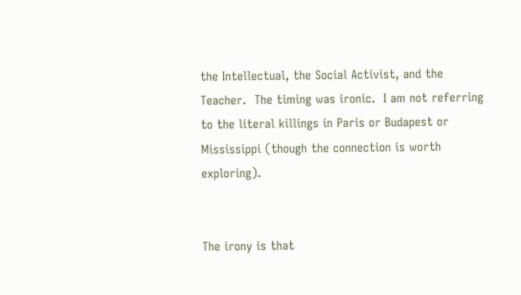the Intellectual, the Social Activist, and the Teacher.  The timing was ironic.  I am not referring to the literal killings in Paris or Budapest or Mississippi (though the connection is worth exploring).


The irony is that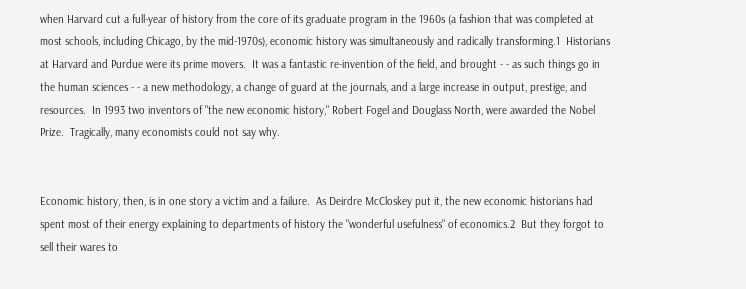when Harvard cut a full-year of history from the core of its graduate program in the 1960s (a fashion that was completed at most schools, including Chicago, by the mid-1970s), economic history was simultaneously and radically transforming.1  Historians at Harvard and Purdue were its prime movers.  It was a fantastic re-invention of the field, and brought - - as such things go in the human sciences - - a new methodology, a change of guard at the journals, and a large increase in output, prestige, and resources.  In 1993 two inventors of "the new economic history," Robert Fogel and Douglass North, were awarded the Nobel Prize.  Tragically, many economists could not say why.


Economic history, then, is in one story a victim and a failure.  As Deirdre McCloskey put it, the new economic historians had spent most of their energy explaining to departments of history the "wonderful usefulness" of economics.2  But they forgot to sell their wares to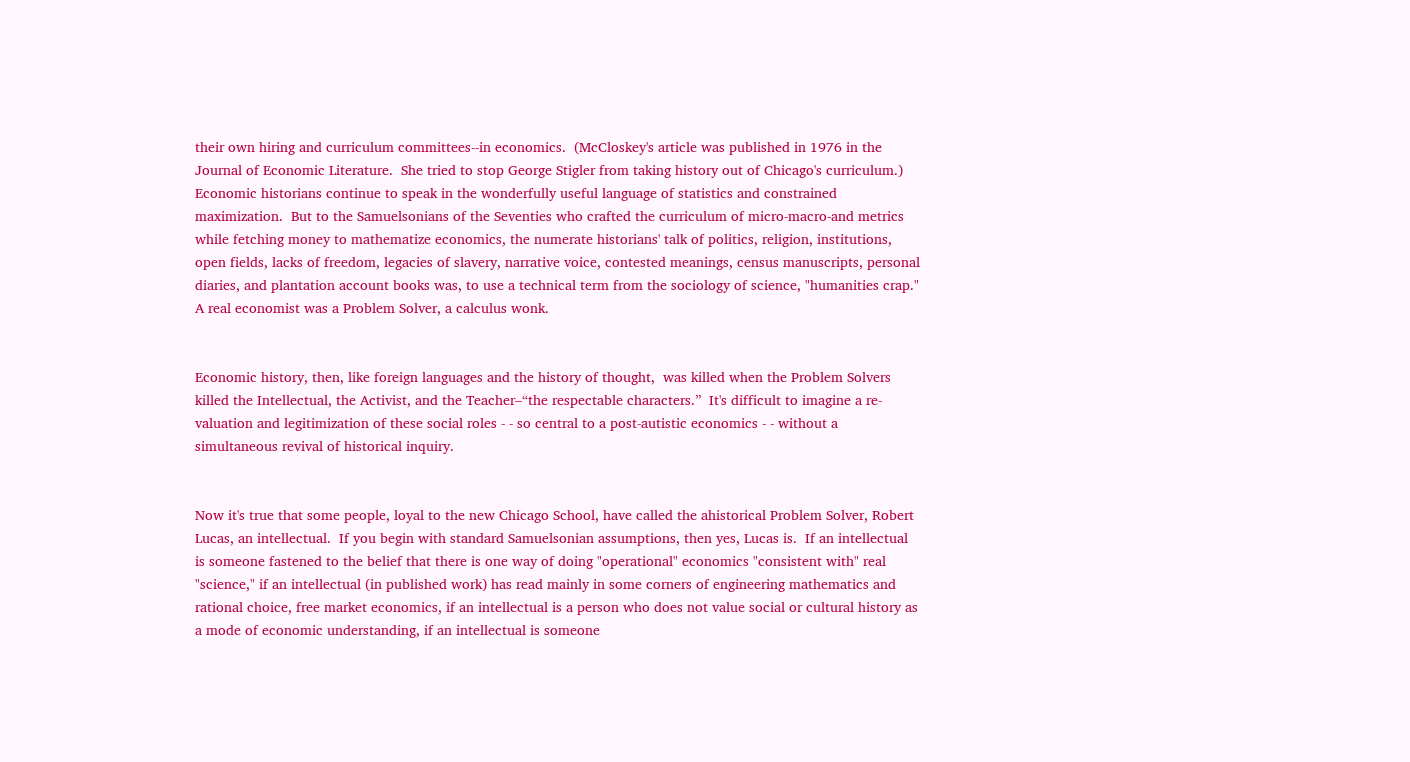their own hiring and curriculum committees--in economics.  (McCloskey's article was published in 1976 in the Journal of Economic Literature.  She tried to stop George Stigler from taking history out of Chicago's curriculum.)  Economic historians continue to speak in the wonderfully useful language of statistics and constrained maximization.  But to the Samuelsonians of the Seventies who crafted the curriculum of micro-macro-and metrics while fetching money to mathematize economics, the numerate historians' talk of politics, religion, institutions, open fields, lacks of freedom, legacies of slavery, narrative voice, contested meanings, census manuscripts, personal diaries, and plantation account books was, to use a technical term from the sociology of science, "humanities crap."  A real economist was a Problem Solver, a calculus wonk.


Economic history, then, like foreign languages and the history of thought,  was killed when the Problem Solvers killed the Intellectual, the Activist, and the Teacher–“the respectable characters.”  It's difficult to imagine a re-valuation and legitimization of these social roles - - so central to a post-autistic economics - - without a simultaneous revival of historical inquiry.


Now it's true that some people, loyal to the new Chicago School, have called the ahistorical Problem Solver, Robert Lucas, an intellectual.  If you begin with standard Samuelsonian assumptions, then yes, Lucas is.  If an intellectual is someone fastened to the belief that there is one way of doing "operational" economics "consistent with" real "science," if an intellectual (in published work) has read mainly in some corners of engineering mathematics and rational choice, free market economics, if an intellectual is a person who does not value social or cultural history as a mode of economic understanding, if an intellectual is someone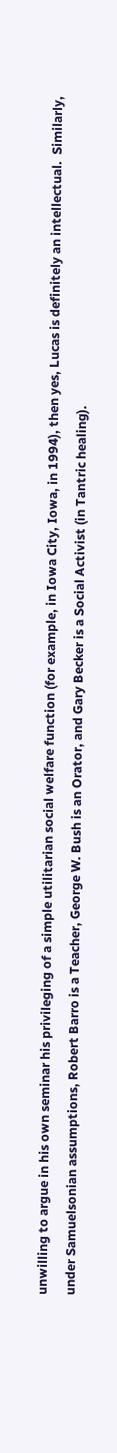unwilling to argue in his own seminar his privileging of a simple utilitarian social welfare function (for example, in Iowa City, Iowa, in 1994), then yes, Lucas is definitely an intellectual.  Similarly, under Samuelsonian assumptions, Robert Barro is a Teacher, George W. Bush is an Orator, and Gary Becker is a Social Activist (in Tantric healing).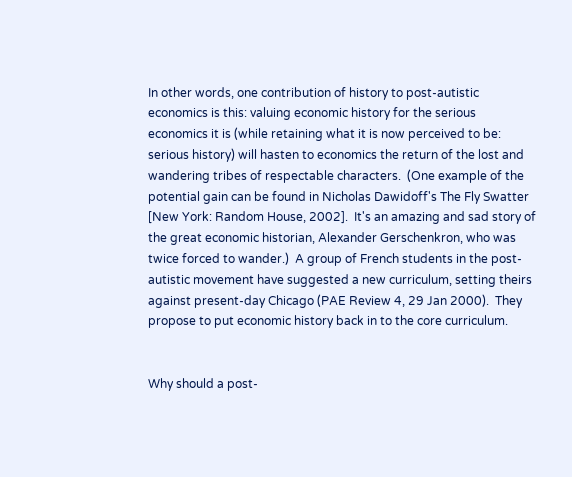In other words, one contribution of history to post-autistic economics is this: valuing economic history for the serious economics it is (while retaining what it is now perceived to be: serious history) will hasten to economics the return of the lost and wandering tribes of respectable characters.  (One example of the potential gain can be found in Nicholas Dawidoff's The Fly Swatter [New York: Random House, 2002].  It's an amazing and sad story of the great economic historian, Alexander Gerschenkron, who was twice forced to wander.)  A group of French students in the post-autistic movement have suggested a new curriculum, setting theirs against present-day Chicago (PAE Review 4, 29 Jan 2000).  They propose to put economic history back in to the core curriculum.


Why should a post-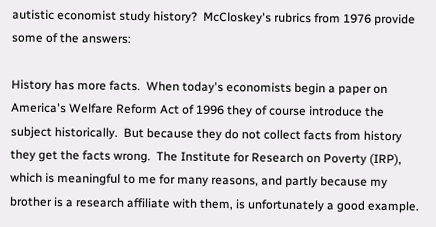autistic economist study history?  McCloskey's rubrics from 1976 provide some of the answers:

History has more facts.  When today's economists begin a paper on America's Welfare Reform Act of 1996 they of course introduce the subject historically.  But because they do not collect facts from history they get the facts wrong.  The Institute for Research on Poverty (IRP), which is meaningful to me for many reasons, and partly because my brother is a research affiliate with them, is unfortunately a good example.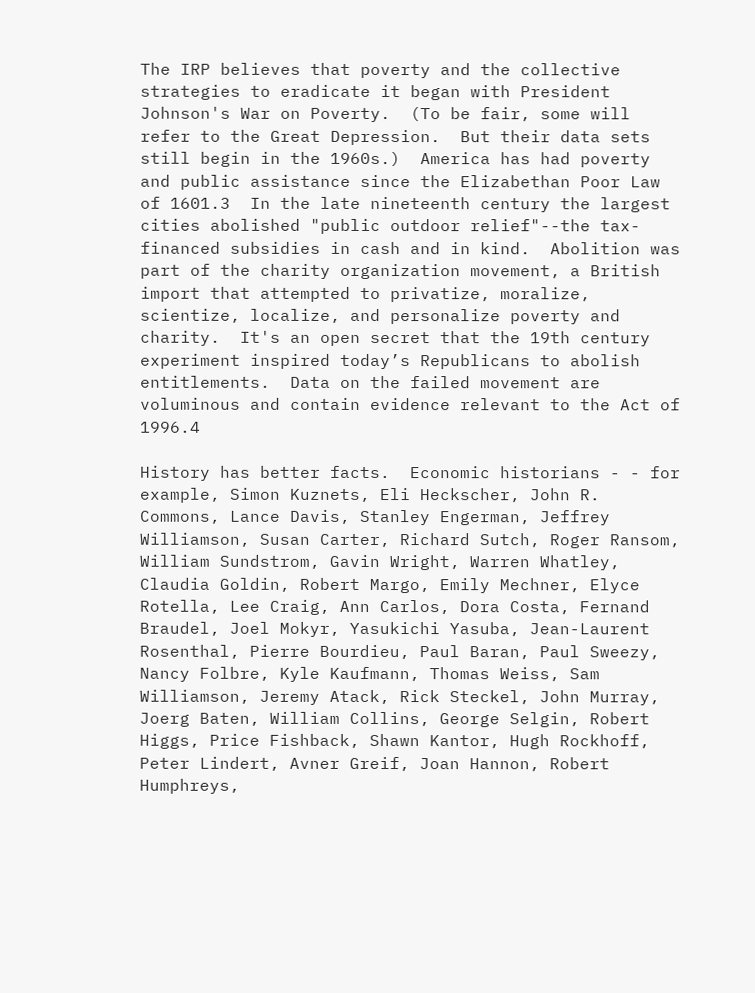The IRP believes that poverty and the collective strategies to eradicate it began with President Johnson's War on Poverty.  (To be fair, some will refer to the Great Depression.  But their data sets still begin in the 1960s.)  America has had poverty and public assistance since the Elizabethan Poor Law of 1601.3  In the late nineteenth century the largest cities abolished "public outdoor relief"--the tax-financed subsidies in cash and in kind.  Abolition was part of the charity organization movement, a British import that attempted to privatize, moralize, scientize, localize, and personalize poverty and charity.  It's an open secret that the 19th century experiment inspired today’s Republicans to abolish entitlements.  Data on the failed movement are voluminous and contain evidence relevant to the Act of 1996.4

History has better facts.  Economic historians - - for example, Simon Kuznets, Eli Heckscher, John R. Commons, Lance Davis, Stanley Engerman, Jeffrey Williamson, Susan Carter, Richard Sutch, Roger Ransom, William Sundstrom, Gavin Wright, Warren Whatley, Claudia Goldin, Robert Margo, Emily Mechner, Elyce Rotella, Lee Craig, Ann Carlos, Dora Costa, Fernand Braudel, Joel Mokyr, Yasukichi Yasuba, Jean-Laurent Rosenthal, Pierre Bourdieu, Paul Baran, Paul Sweezy, Nancy Folbre, Kyle Kaufmann, Thomas Weiss, Sam Williamson, Jeremy Atack, Rick Steckel, John Murray, Joerg Baten, William Collins, George Selgin, Robert Higgs, Price Fishback, Shawn Kantor, Hugh Rockhoff, Peter Lindert, Avner Greif, Joan Hannon, Robert Humphreys,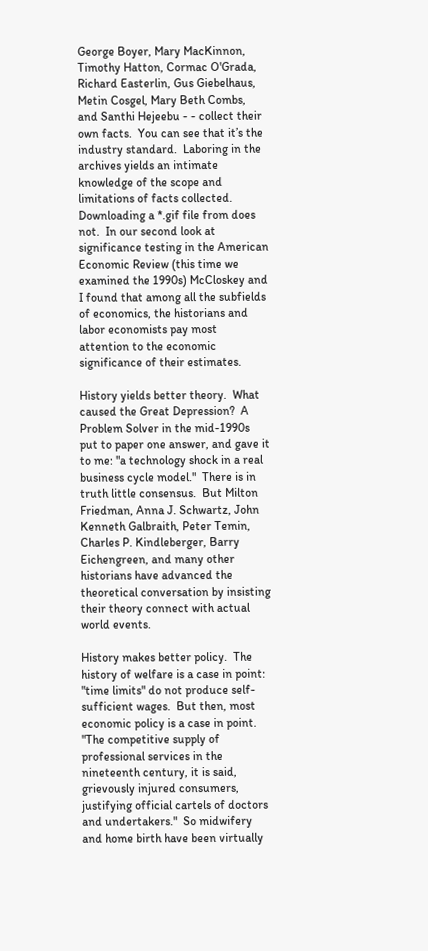George Boyer, Mary MacKinnon, Timothy Hatton, Cormac O'Grada, Richard Easterlin, Gus Giebelhaus, Metin Cosgel, Mary Beth Combs, and Santhi Hejeebu - - collect their own facts.  You can see that it’s the industry standard.  Laboring in the archives yields an intimate knowledge of the scope and limitations of facts collected.  Downloading a *.gif file from does not.  In our second look at significance testing in the American Economic Review (this time we examined the 1990s) McCloskey and I found that among all the subfields of economics, the historians and labor economists pay most attention to the economic significance of their estimates.

History yields better theory.  What caused the Great Depression?  A Problem Solver in the mid-1990s put to paper one answer, and gave it to me: "a technology shock in a real business cycle model."  There is in truth little consensus.  But Milton Friedman, Anna J. Schwartz, John Kenneth Galbraith, Peter Temin, Charles P. Kindleberger, Barry Eichengreen, and many other historians have advanced the theoretical conversation by insisting their theory connect with actual world events.

History makes better policy.  The history of welfare is a case in point: "time limits" do not produce self-sufficient wages.  But then, most economic policy is a case in point.  "The competitive supply of professional services in the nineteenth century, it is said, grievously injured consumers, justifying official cartels of doctors and undertakers."  So midwifery and home birth have been virtually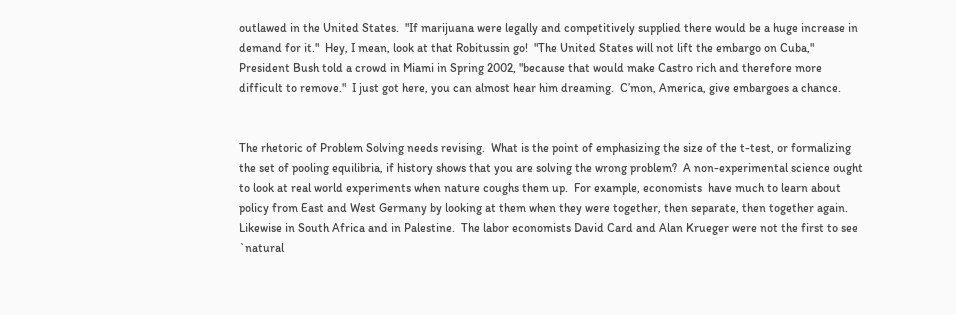outlawed in the United States.  "If marijuana were legally and competitively supplied there would be a huge increase in demand for it."  Hey, I mean, look at that Robitussin go!  "The United States will not lift the embargo on Cuba," President Bush told a crowd in Miami in Spring 2002, "because that would make Castro rich and therefore more difficult to remove."  I just got here, you can almost hear him dreaming.  C’mon, America, give embargoes a chance.


The rhetoric of Problem Solving needs revising.  What is the point of emphasizing the size of the t-test, or formalizing the set of pooling equilibria, if history shows that you are solving the wrong problem?  A non-experimental science ought to look at real world experiments when nature coughs them up.  For example, economists  have much to learn about policy from East and West Germany by looking at them when they were together, then separate, then together again.  Likewise in South Africa and in Palestine.  The labor economists David Card and Alan Krueger were not the first to see `natural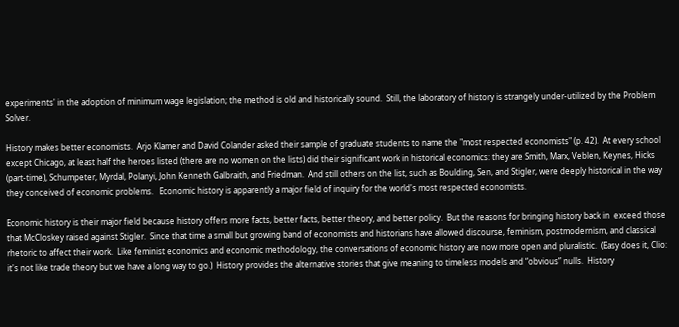experiments' in the adoption of minimum wage legislation; the method is old and historically sound.  Still, the laboratory of history is strangely under-utilized by the Problem Solver.

History makes better economists.  Arjo Klamer and David Colander asked their sample of graduate students to name the "most respected economists" (p. 42).  At every school except Chicago, at least half the heroes listed (there are no women on the lists) did their significant work in historical economics: they are Smith, Marx, Veblen, Keynes, Hicks (part-time), Schumpeter, Myrdal, Polanyi, John Kenneth Galbraith, and Friedman.  And still others on the list, such as Boulding, Sen, and Stigler, were deeply historical in the way they conceived of economic problems.   Economic history is apparently a major field of inquiry for the world's most respected economists.

Economic history is their major field because history offers more facts, better facts, better theory, and better policy.  But the reasons for bringing history back in  exceed those that McCloskey raised against Stigler.  Since that time a small but growing band of economists and historians have allowed discourse, feminism, postmodernism, and classical rhetoric to affect their work.  Like feminist economics and economic methodology, the conversations of economic history are now more open and pluralistic.  (Easy does it, Clio: it's not like trade theory but we have a long way to go.)  History provides the alternative stories that give meaning to timeless models and “obvious” nulls.  History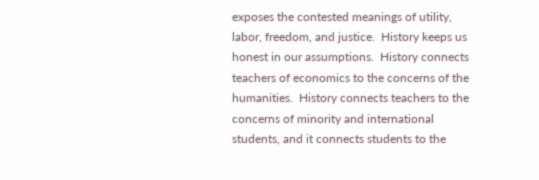exposes the contested meanings of utility, labor, freedom, and justice.  History keeps us honest in our assumptions.  History connects teachers of economics to the concerns of the humanities.  History connects teachers to the concerns of minority and international students, and it connects students to the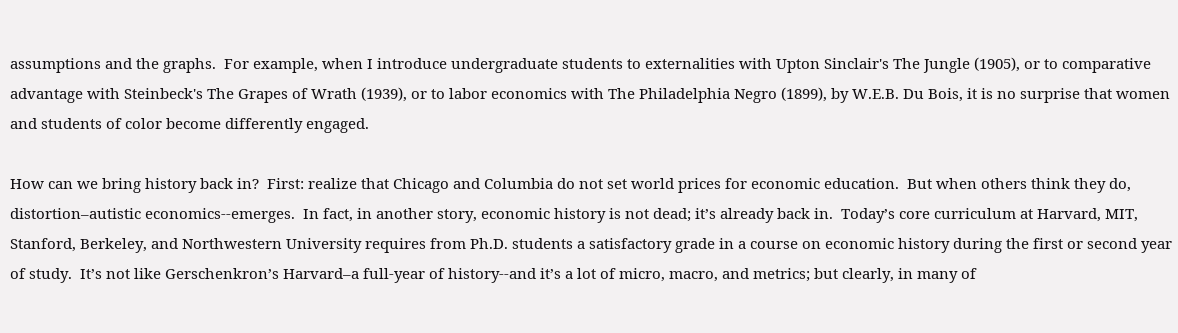assumptions and the graphs.  For example, when I introduce undergraduate students to externalities with Upton Sinclair's The Jungle (1905), or to comparative advantage with Steinbeck's The Grapes of Wrath (1939), or to labor economics with The Philadelphia Negro (1899), by W.E.B. Du Bois, it is no surprise that women and students of color become differently engaged.

How can we bring history back in?  First: realize that Chicago and Columbia do not set world prices for economic education.  But when others think they do, distortion–autistic economics--emerges.  In fact, in another story, economic history is not dead; it’s already back in.  Today’s core curriculum at Harvard, MIT, Stanford, Berkeley, and Northwestern University requires from Ph.D. students a satisfactory grade in a course on economic history during the first or second year of study.  It’s not like Gerschenkron’s Harvard–a full-year of history--and it’s a lot of micro, macro, and metrics; but clearly, in many of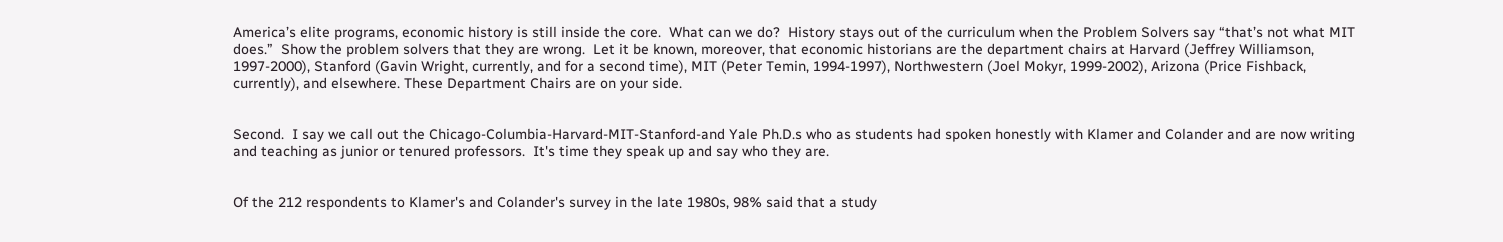America’s elite programs, economic history is still inside the core.  What can we do?  History stays out of the curriculum when the Problem Solvers say “that’s not what MIT does.”  Show the problem solvers that they are wrong.  Let it be known, moreover, that economic historians are the department chairs at Harvard (Jeffrey Williamson, 1997-2000), Stanford (Gavin Wright, currently, and for a second time), MIT (Peter Temin, 1994-1997), Northwestern (Joel Mokyr, 1999-2002), Arizona (Price Fishback, currently), and elsewhere. These Department Chairs are on your side.


Second.  I say we call out the Chicago-Columbia-Harvard-MIT-Stanford-and Yale Ph.D.s who as students had spoken honestly with Klamer and Colander and are now writing and teaching as junior or tenured professors.  It's time they speak up and say who they are.


Of the 212 respondents to Klamer's and Colander's survey in the late 1980s, 98% said that a study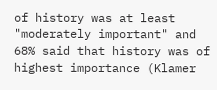of history was at least "moderately important" and 68% said that history was of highest importance (Klamer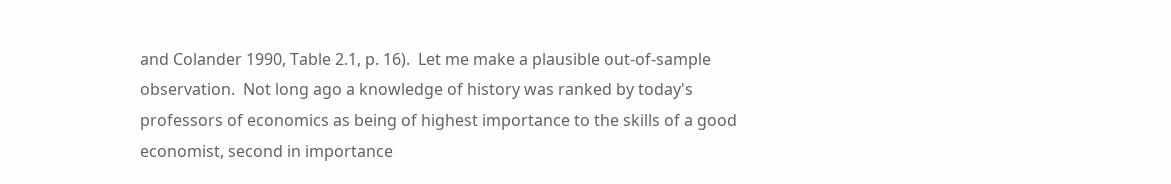and Colander 1990, Table 2.1, p. 16).  Let me make a plausible out-of-sample observation.  Not long ago a knowledge of history was ranked by today's professors of economics as being of highest importance to the skills of a good economist, second in importance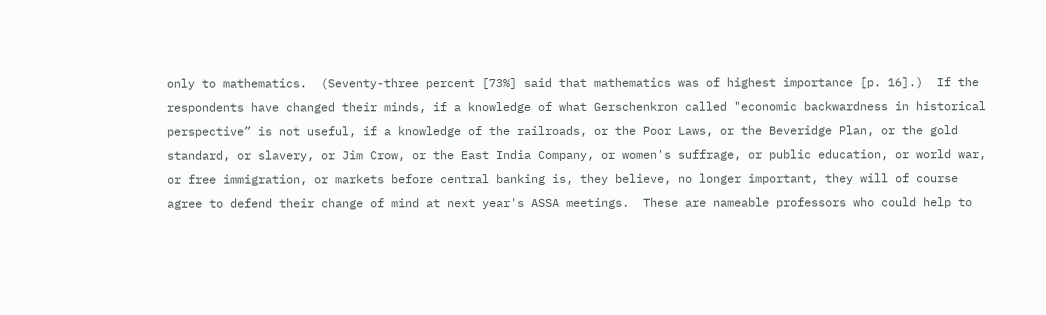only to mathematics.  (Seventy-three percent [73%] said that mathematics was of highest importance [p. 16].)  If the respondents have changed their minds, if a knowledge of what Gerschenkron called "economic backwardness in historical perspective” is not useful, if a knowledge of the railroads, or the Poor Laws, or the Beveridge Plan, or the gold standard, or slavery, or Jim Crow, or the East India Company, or women's suffrage, or public education, or world war, or free immigration, or markets before central banking is, they believe, no longer important, they will of course agree to defend their change of mind at next year's ASSA meetings.  These are nameable professors who could help to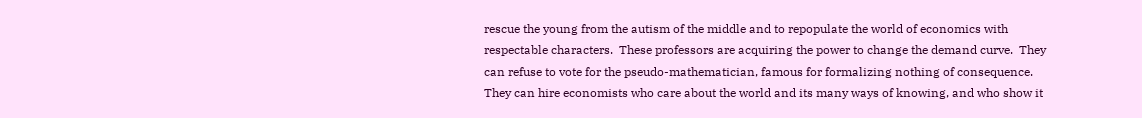rescue the young from the autism of the middle and to repopulate the world of economics with respectable characters.  These professors are acquiring the power to change the demand curve.  They can refuse to vote for the pseudo-mathematician, famous for formalizing nothing of consequence.  They can hire economists who care about the world and its many ways of knowing, and who show it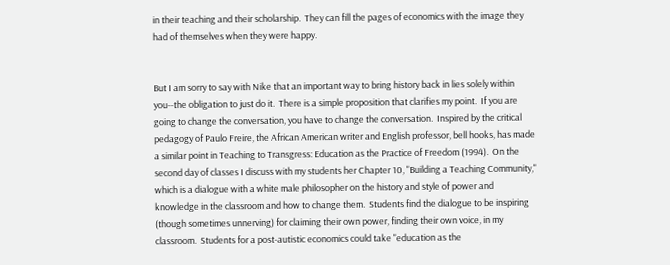in their teaching and their scholarship.  They can fill the pages of economics with the image they had of themselves when they were happy.


But I am sorry to say with Nike that an important way to bring history back in lies solely within you--the obligation to just do it.  There is a simple proposition that clarifies my point.  If you are going to change the conversation, you have to change the conversation.  Inspired by the critical pedagogy of Paulo Freire, the African American writer and English professor, bell hooks, has made a similar point in Teaching to Transgress: Education as the Practice of Freedom (1994).  On the second day of classes I discuss with my students her Chapter 10, "Building a Teaching Community," which is a dialogue with a white male philosopher on the history and style of power and knowledge in the classroom and how to change them.  Students find the dialogue to be inspiring (though sometimes unnerving) for claiming their own power, finding their own voice, in my classroom.  Students for a post-autistic economics could take "education as the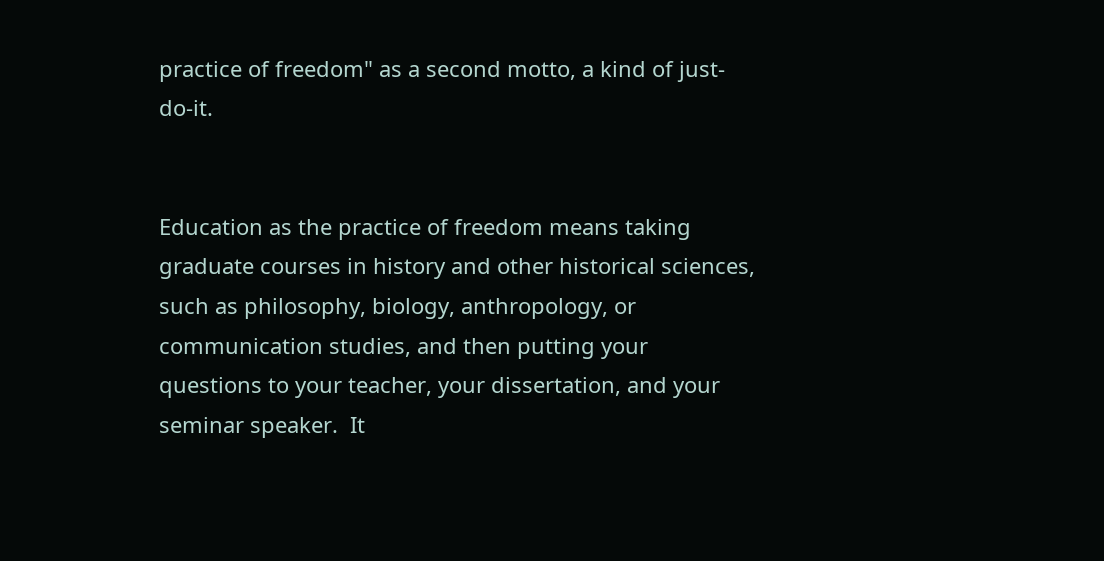practice of freedom" as a second motto, a kind of just-do-it.


Education as the practice of freedom means taking graduate courses in history and other historical sciences, such as philosophy, biology, anthropology, or communication studies, and then putting your questions to your teacher, your dissertation, and your seminar speaker.  It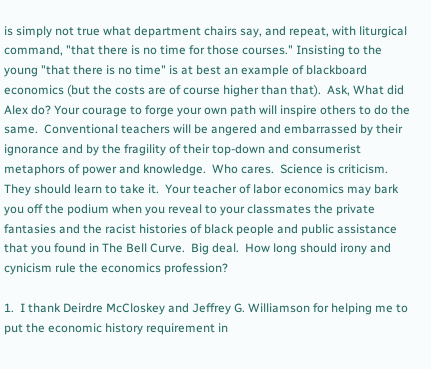is simply not true what department chairs say, and repeat, with liturgical command, "that there is no time for those courses." Insisting to the young "that there is no time" is at best an example of blackboard economics (but the costs are of course higher than that).  Ask, What did Alex do? Your courage to forge your own path will inspire others to do the same.  Conventional teachers will be angered and embarrassed by their ignorance and by the fragility of their top-down and consumerist metaphors of power and knowledge.  Who cares.  Science is criticism.  They should learn to take it.  Your teacher of labor economics may bark you off the podium when you reveal to your classmates the private fantasies and the racist histories of black people and public assistance that you found in The Bell Curve.  Big deal.  How long should irony and cynicism rule the economics profession?

1.  I thank Deirdre McCloskey and Jeffrey G. Williamson for helping me to put the economic history requirement in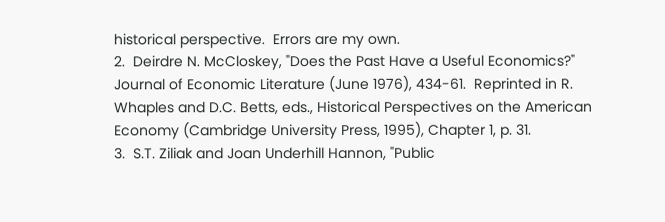historical perspective.  Errors are my own.
2.  Deirdre N. McCloskey, "Does the Past Have a Useful Economics?" Journal of Economic Literature (June 1976), 434-61.  Reprinted in R. Whaples and D.C. Betts, eds., Historical Perspectives on the American Economy (Cambridge University Press, 1995), Chapter 1, p. 31.
3.  S.T. Ziliak and Joan Underhill Hannon, "Public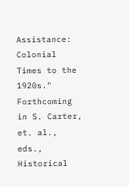Assistance: Colonial Times to the 1920s."  Forthcoming in S. Carter, et. al., eds., Historical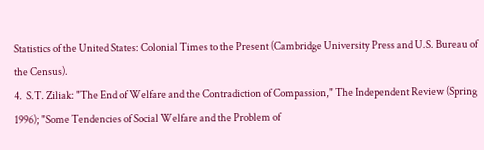Statistics of the United States: Colonial Times to the Present (Cambridge University Press and U.S. Bureau of the Census).
4.  S.T. Ziliak: "The End of Welfare and the Contradiction of Compassion," The Independent Review (Spring 1996); "Some Tendencies of Social Welfare and the Problem of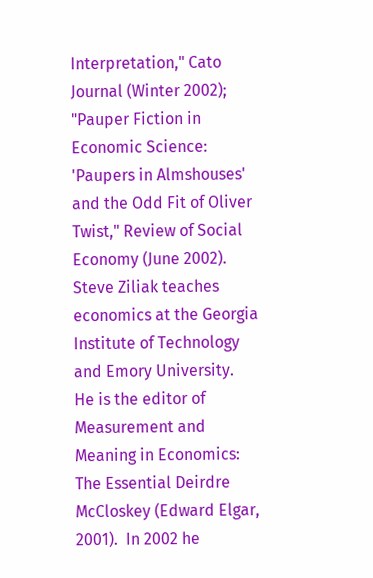Interpretation," Cato Journal (Winter 2002); "Pauper Fiction in Economic Science: 'Paupers in Almshouses' and the Odd Fit of Oliver Twist," Review of Social Economy (June 2002).
Steve Ziliak teaches economics at the Georgia Institute of Technology and Emory University.  He is the editor of Measurement and Meaning in Economics: The Essential Deirdre McCloskey (Edward Elgar, 2001).  In 2002 he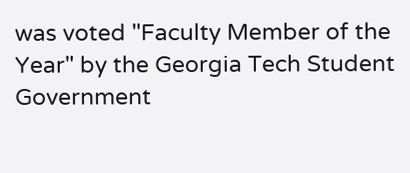was voted "Faculty Member of the Year" by the Georgia Tech Student Government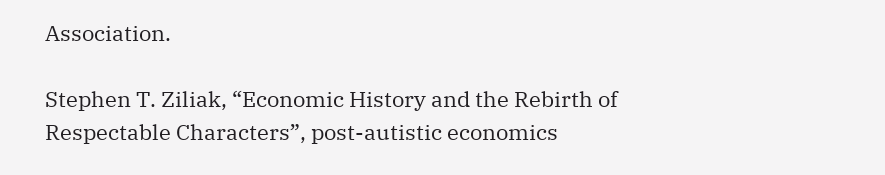Association.

Stephen T. Ziliak, “Economic History and the Rebirth of Respectable Characters”, post-autistic economics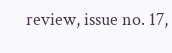review, issue no. 17,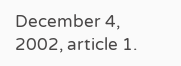December 4, 2002, article 1.